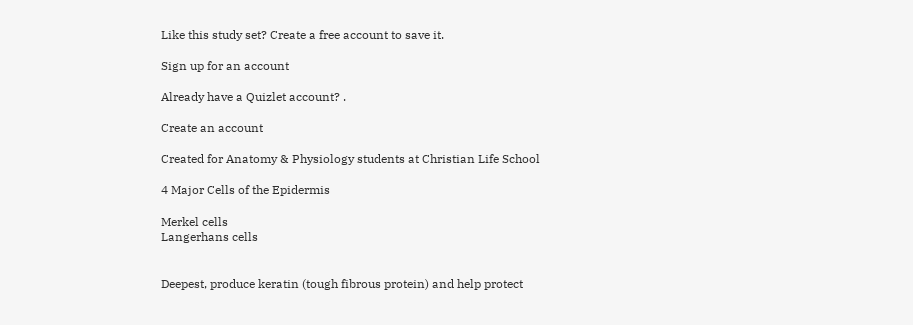Like this study set? Create a free account to save it.

Sign up for an account

Already have a Quizlet account? .

Create an account

Created for Anatomy & Physiology students at Christian Life School

4 Major Cells of the Epidermis

Merkel cells
Langerhans cells


Deepest, produce keratin (tough fibrous protein) and help protect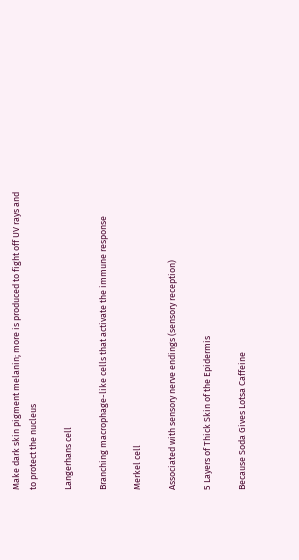Make dark skin pigment melanin; more is produced to fight off UV rays and to protect the nucleus

Langerhans cell

Branching macrophage-like cells that activate the immune response

Merkel cell

Associated with sensory nerve endings (sensory reception)

5 Layers of Thick Skin of the Epidermis

Because Soda Gives Lotsa Caffeine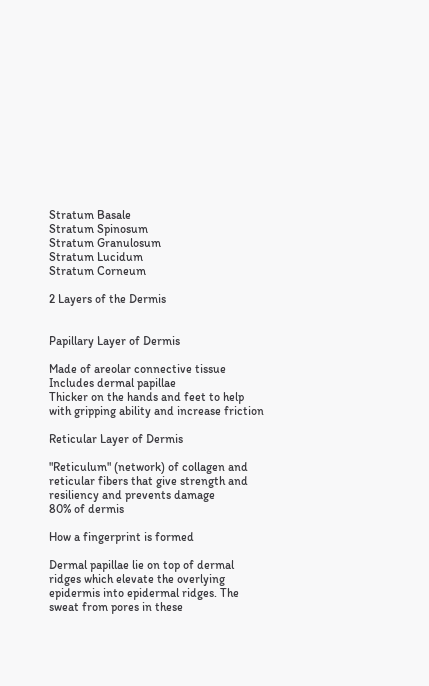Stratum Basale
Stratum Spinosum
Stratum Granulosum
Stratum Lucidum
Stratum Corneum

2 Layers of the Dermis


Papillary Layer of Dermis

Made of areolar connective tissue
Includes dermal papillae
Thicker on the hands and feet to help with gripping ability and increase friction

Reticular Layer of Dermis

"Reticulum" (network) of collagen and reticular fibers that give strength and resiliency and prevents damage
80% of dermis

How a fingerprint is formed

Dermal papillae lie on top of dermal ridges which elevate the overlying epidermis into epidermal ridges. The sweat from pores in these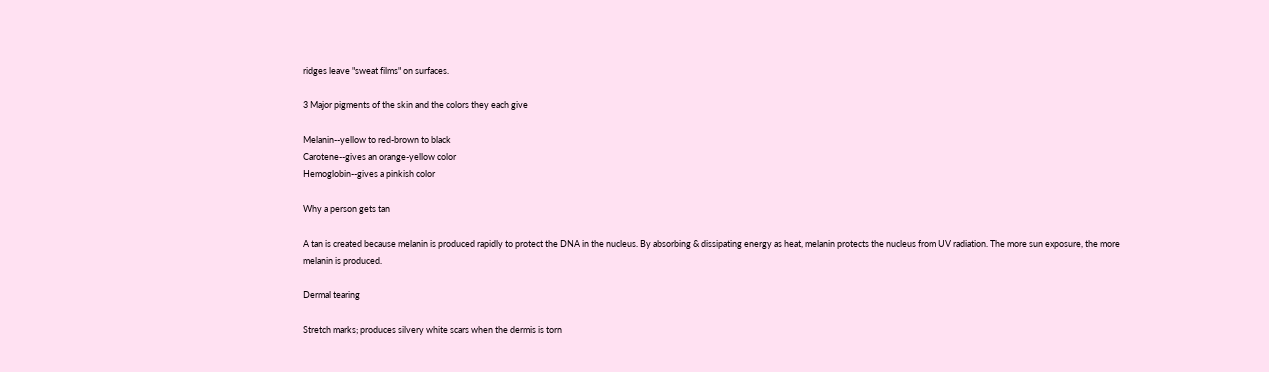ridges leave "sweat films" on surfaces.

3 Major pigments of the skin and the colors they each give

Melanin--yellow to red-brown to black
Carotene--gives an orange-yellow color
Hemoglobin--gives a pinkish color

Why a person gets tan

A tan is created because melanin is produced rapidly to protect the DNA in the nucleus. By absorbing & dissipating energy as heat, melanin protects the nucleus from UV radiation. The more sun exposure, the more melanin is produced.

Dermal tearing

Stretch marks; produces silvery white scars when the dermis is torn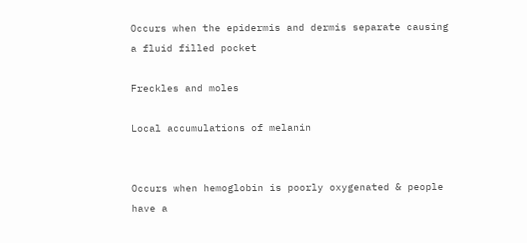Occurs when the epidermis and dermis separate causing a fluid filled pocket

Freckles and moles

Local accumulations of melanin


Occurs when hemoglobin is poorly oxygenated & people have a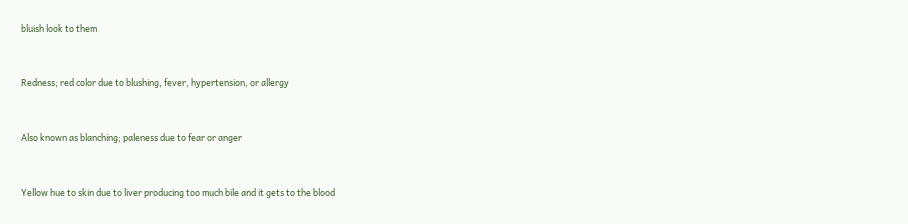bluish look to them


Redness; red color due to blushing, fever, hypertension, or allergy


Also known as blanching; paleness due to fear or anger


Yellow hue to skin due to liver producing too much bile and it gets to the blood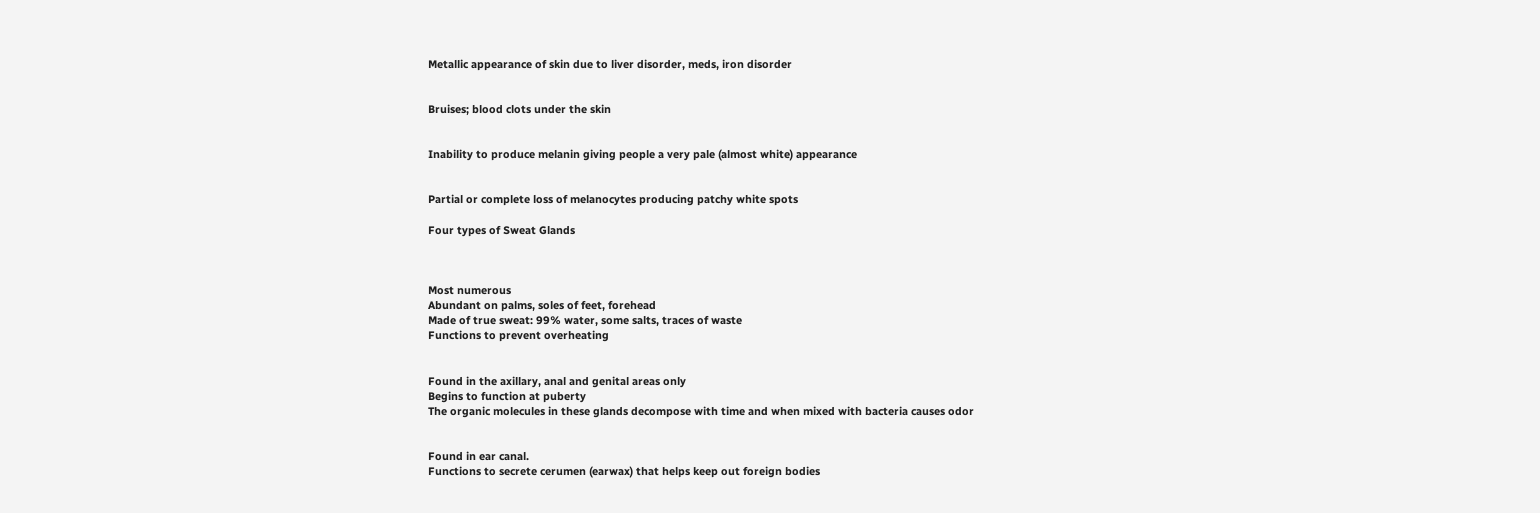Metallic appearance of skin due to liver disorder, meds, iron disorder


Bruises; blood clots under the skin


Inability to produce melanin giving people a very pale (almost white) appearance


Partial or complete loss of melanocytes producing patchy white spots

Four types of Sweat Glands



Most numerous
Abundant on palms, soles of feet, forehead
Made of true sweat: 99% water, some salts, traces of waste
Functions to prevent overheating


Found in the axillary, anal and genital areas only
Begins to function at puberty
The organic molecules in these glands decompose with time and when mixed with bacteria causes odor


Found in ear canal.
Functions to secrete cerumen (earwax) that helps keep out foreign bodies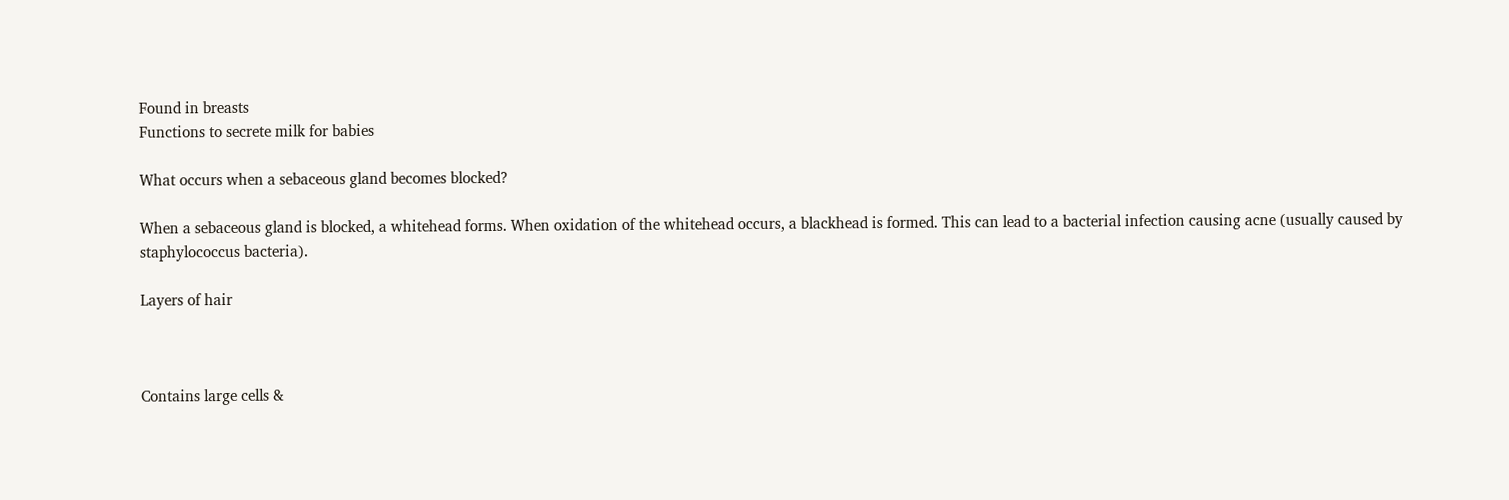Found in breasts
Functions to secrete milk for babies

What occurs when a sebaceous gland becomes blocked?

When a sebaceous gland is blocked, a whitehead forms. When oxidation of the whitehead occurs, a blackhead is formed. This can lead to a bacterial infection causing acne (usually caused by staphylococcus bacteria).

Layers of hair



Contains large cells &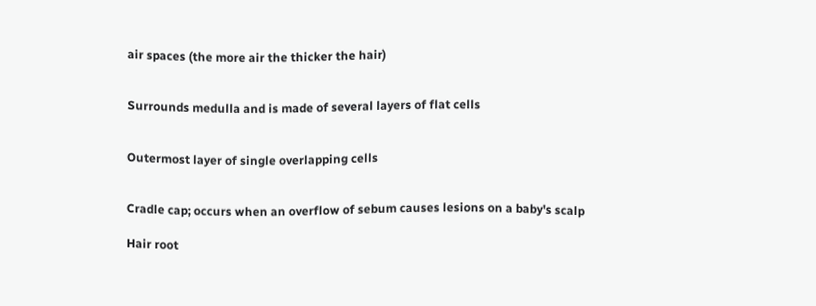air spaces (the more air the thicker the hair)


Surrounds medulla and is made of several layers of flat cells


Outermost layer of single overlapping cells


Cradle cap; occurs when an overflow of sebum causes lesions on a baby's scalp

Hair root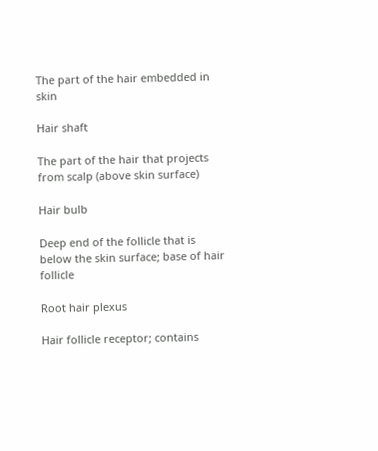The part of the hair embedded in skin

Hair shaft

The part of the hair that projects from scalp (above skin surface)

Hair bulb

Deep end of the follicle that is below the skin surface; base of hair follicle

Root hair plexus

Hair follicle receptor; contains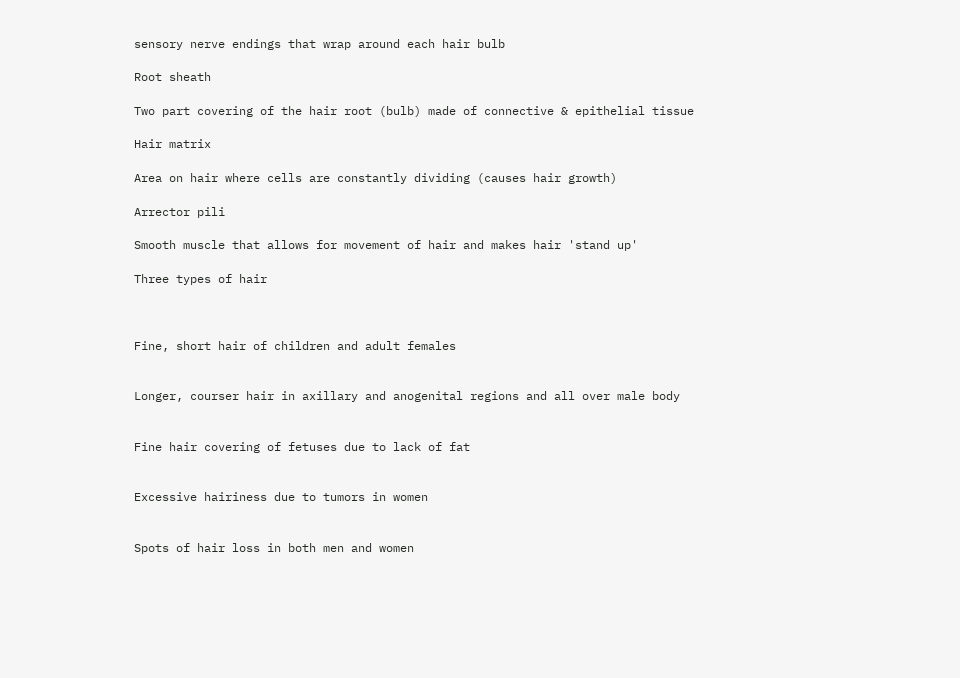sensory nerve endings that wrap around each hair bulb

Root sheath

Two part covering of the hair root (bulb) made of connective & epithelial tissue

Hair matrix

Area on hair where cells are constantly dividing (causes hair growth)

Arrector pili

Smooth muscle that allows for movement of hair and makes hair 'stand up'

Three types of hair



Fine, short hair of children and adult females


Longer, courser hair in axillary and anogenital regions and all over male body


Fine hair covering of fetuses due to lack of fat


Excessive hairiness due to tumors in women


Spots of hair loss in both men and women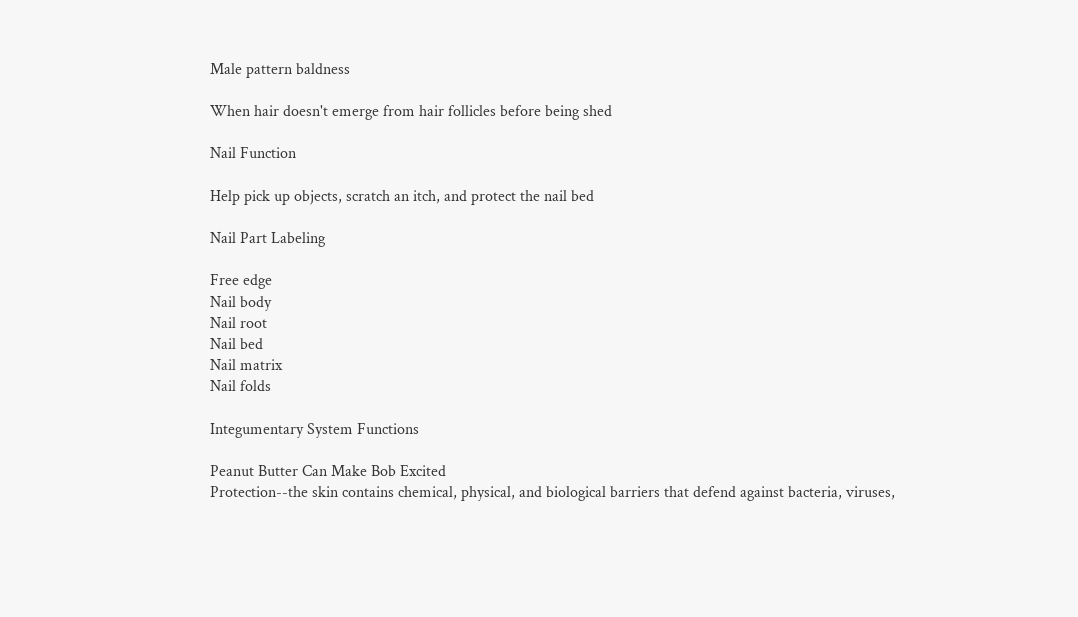Male pattern baldness

When hair doesn't emerge from hair follicles before being shed

Nail Function

Help pick up objects, scratch an itch, and protect the nail bed

Nail Part Labeling

Free edge
Nail body
Nail root
Nail bed
Nail matrix
Nail folds

Integumentary System Functions

Peanut Butter Can Make Bob Excited
Protection--the skin contains chemical, physical, and biological barriers that defend against bacteria, viruses,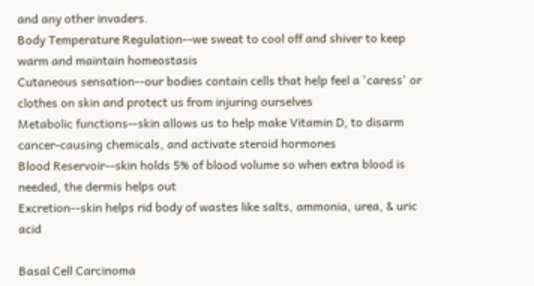and any other invaders.
Body Temperature Regulation--we sweat to cool off and shiver to keep warm and maintain homeostasis
Cutaneous sensation--our bodies contain cells that help feel a 'caress' or clothes on skin and protect us from injuring ourselves
Metabolic functions--skin allows us to help make Vitamin D, to disarm cancer-causing chemicals, and activate steroid hormones
Blood Reservoir--skin holds 5% of blood volume so when extra blood is needed, the dermis helps out
Excretion--skin helps rid body of wastes like salts, ammonia, urea, & uric acid

Basal Cell Carcinoma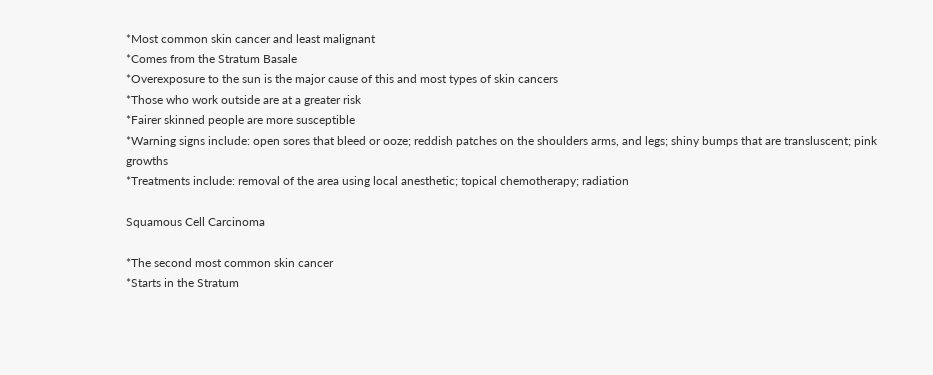*Most common skin cancer and least malignant
*Comes from the Stratum Basale
*Overexposure to the sun is the major cause of this and most types of skin cancers
*Those who work outside are at a greater risk
*Fairer skinned people are more susceptible
*Warning signs include: open sores that bleed or ooze; reddish patches on the shoulders arms, and legs; shiny bumps that are transluscent; pink growths
*Treatments include: removal of the area using local anesthetic; topical chemotherapy; radiation

Squamous Cell Carcinoma

*The second most common skin cancer
*Starts in the Stratum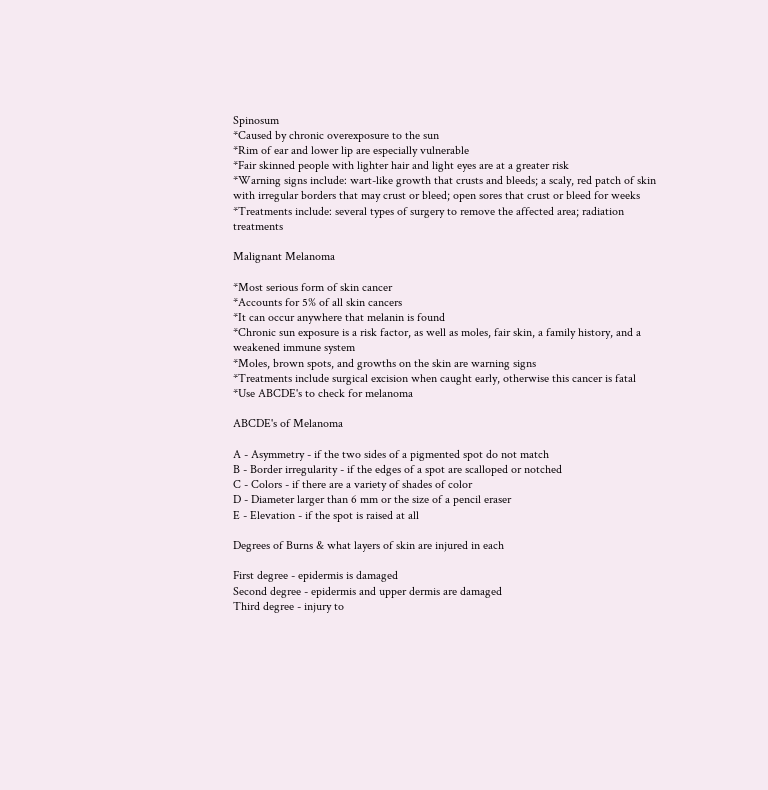Spinosum
*Caused by chronic overexposure to the sun
*Rim of ear and lower lip are especially vulnerable
*Fair skinned people with lighter hair and light eyes are at a greater risk
*Warning signs include: wart-like growth that crusts and bleeds; a scaly, red patch of skin with irregular borders that may crust or bleed; open sores that crust or bleed for weeks
*Treatments include: several types of surgery to remove the affected area; radiation treatments

Malignant Melanoma

*Most serious form of skin cancer
*Accounts for 5% of all skin cancers
*It can occur anywhere that melanin is found
*Chronic sun exposure is a risk factor, as well as moles, fair skin, a family history, and a weakened immune system
*Moles, brown spots, and growths on the skin are warning signs
*Treatments include surgical excision when caught early, otherwise this cancer is fatal
*Use ABCDE's to check for melanoma

ABCDE's of Melanoma

A - Asymmetry - if the two sides of a pigmented spot do not match
B - Border irregularity - if the edges of a spot are scalloped or notched
C - Colors - if there are a variety of shades of color
D - Diameter larger than 6 mm or the size of a pencil eraser
E - Elevation - if the spot is raised at all

Degrees of Burns & what layers of skin are injured in each

First degree - epidermis is damaged
Second degree - epidermis and upper dermis are damaged
Third degree - injury to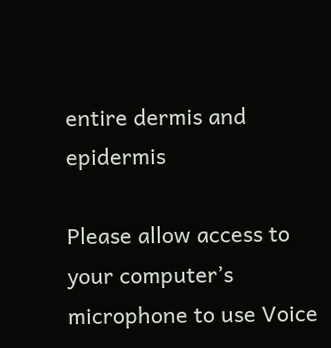entire dermis and epidermis

Please allow access to your computer’s microphone to use Voice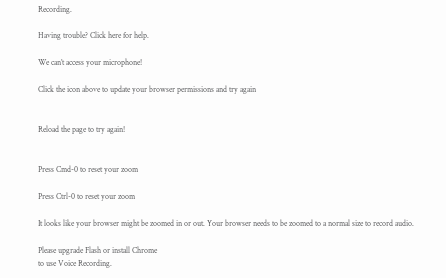Recording.

Having trouble? Click here for help.

We can’t access your microphone!

Click the icon above to update your browser permissions and try again


Reload the page to try again!


Press Cmd-0 to reset your zoom

Press Ctrl-0 to reset your zoom

It looks like your browser might be zoomed in or out. Your browser needs to be zoomed to a normal size to record audio.

Please upgrade Flash or install Chrome
to use Voice Recording.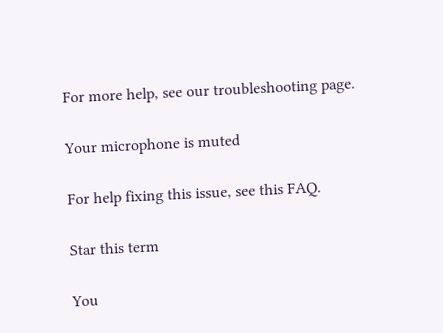For more help, see our troubleshooting page.

Your microphone is muted

For help fixing this issue, see this FAQ.

Star this term

You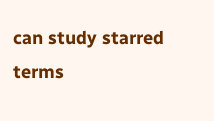can study starred terms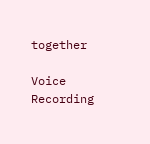together

Voice Recording